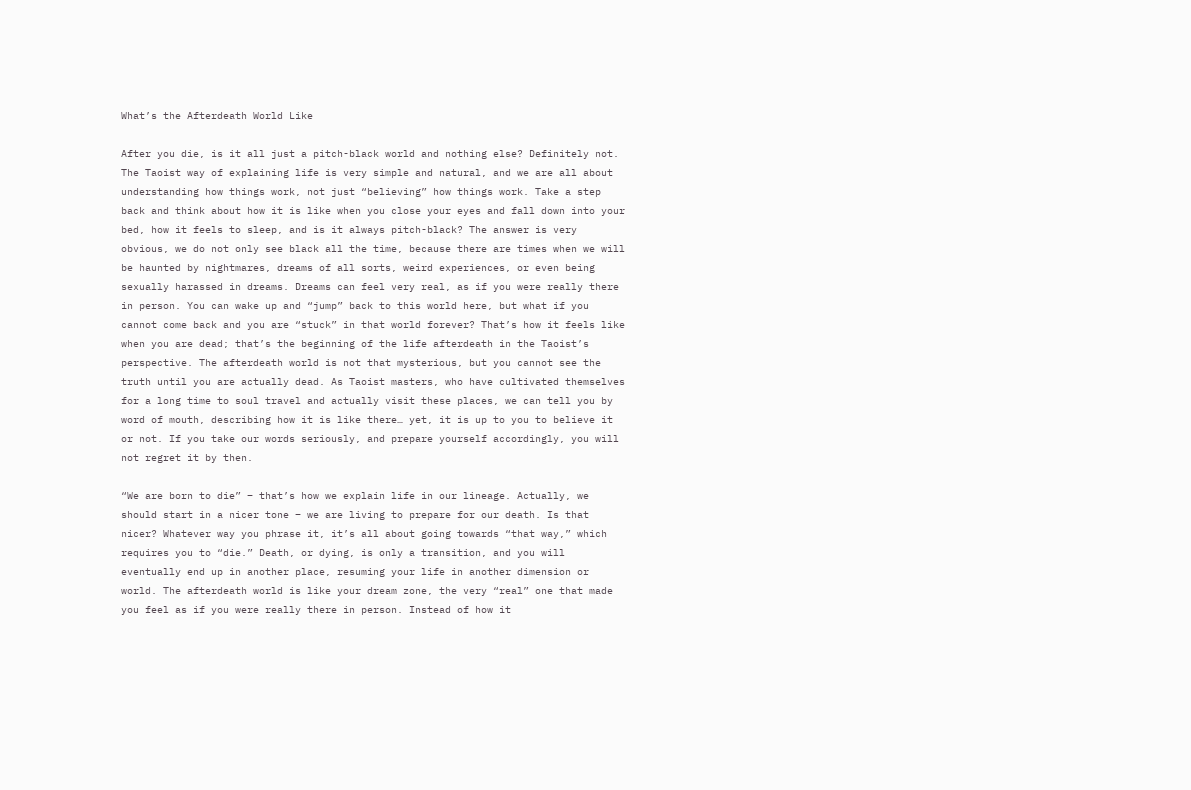What’s the Afterdeath World Like

After you die, is it all just a pitch-black world and nothing else? Definitely not. The Taoist way of explaining life is very simple and natural, and we are all about understanding how things work, not just “believing” how things work. Take a step back and think about how it is like when you close your eyes and fall down into your bed, how it feels to sleep, and is it always pitch-black? The answer is very obvious, we do not only see black all the time, because there are times when we will be haunted by nightmares, dreams of all sorts, weird experiences, or even being sexually harassed in dreams. Dreams can feel very real, as if you were really there in person. You can wake up and “jump” back to this world here, but what if you cannot come back and you are “stuck” in that world forever? That’s how it feels like when you are dead; that’s the beginning of the life afterdeath in the Taoist’s perspective. The afterdeath world is not that mysterious, but you cannot see the truth until you are actually dead. As Taoist masters, who have cultivated themselves for a long time to soul travel and actually visit these places, we can tell you by word of mouth, describing how it is like there… yet, it is up to you to believe it or not. If you take our words seriously, and prepare yourself accordingly, you will not regret it by then.

“We are born to die” – that’s how we explain life in our lineage. Actually, we should start in a nicer tone – we are living to prepare for our death. Is that nicer? Whatever way you phrase it, it’s all about going towards “that way,” which requires you to “die.” Death, or dying, is only a transition, and you will eventually end up in another place, resuming your life in another dimension or world. The afterdeath world is like your dream zone, the very “real” one that made you feel as if you were really there in person. Instead of how it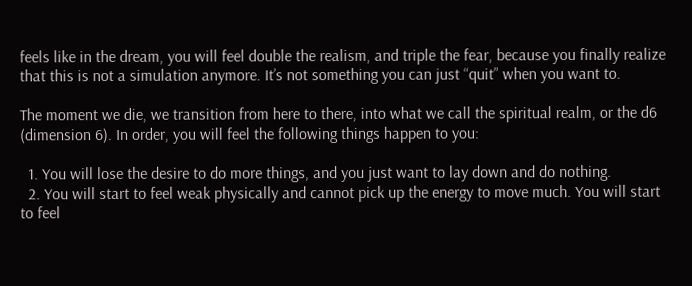feels like in the dream, you will feel double the realism, and triple the fear, because you finally realize that this is not a simulation anymore. It’s not something you can just “quit” when you want to.

The moment we die, we transition from here to there, into what we call the spiritual realm, or the d6 (dimension 6). In order, you will feel the following things happen to you:

  1. You will lose the desire to do more things, and you just want to lay down and do nothing.
  2. You will start to feel weak physically and cannot pick up the energy to move much. You will start to feel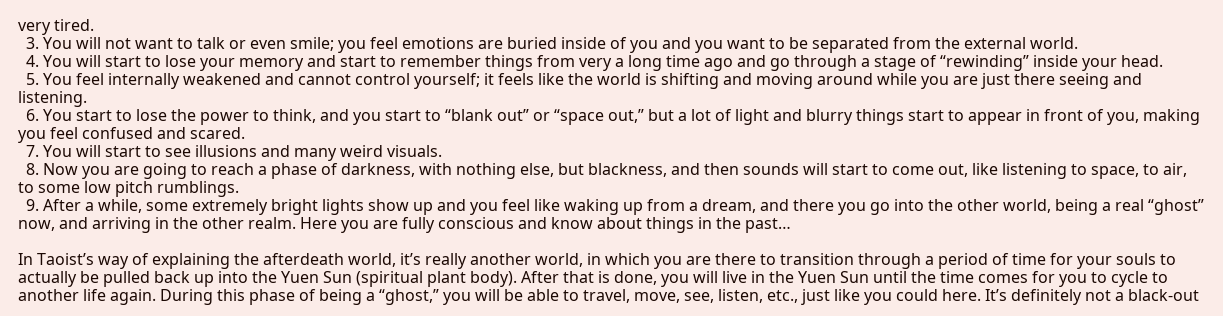very tired.
  3. You will not want to talk or even smile; you feel emotions are buried inside of you and you want to be separated from the external world.
  4. You will start to lose your memory and start to remember things from very a long time ago and go through a stage of “rewinding” inside your head.
  5. You feel internally weakened and cannot control yourself; it feels like the world is shifting and moving around while you are just there seeing and listening.
  6. You start to lose the power to think, and you start to “blank out” or “space out,” but a lot of light and blurry things start to appear in front of you, making you feel confused and scared.
  7. You will start to see illusions and many weird visuals.
  8. Now you are going to reach a phase of darkness, with nothing else, but blackness, and then sounds will start to come out, like listening to space, to air, to some low pitch rumblings.
  9. After a while, some extremely bright lights show up and you feel like waking up from a dream, and there you go into the other world, being a real “ghost” now, and arriving in the other realm. Here you are fully conscious and know about things in the past…

In Taoist’s way of explaining the afterdeath world, it’s really another world, in which you are there to transition through a period of time for your souls to actually be pulled back up into the Yuen Sun (spiritual plant body). After that is done, you will live in the Yuen Sun until the time comes for you to cycle to another life again. During this phase of being a “ghost,” you will be able to travel, move, see, listen, etc., just like you could here. It’s definitely not a black-out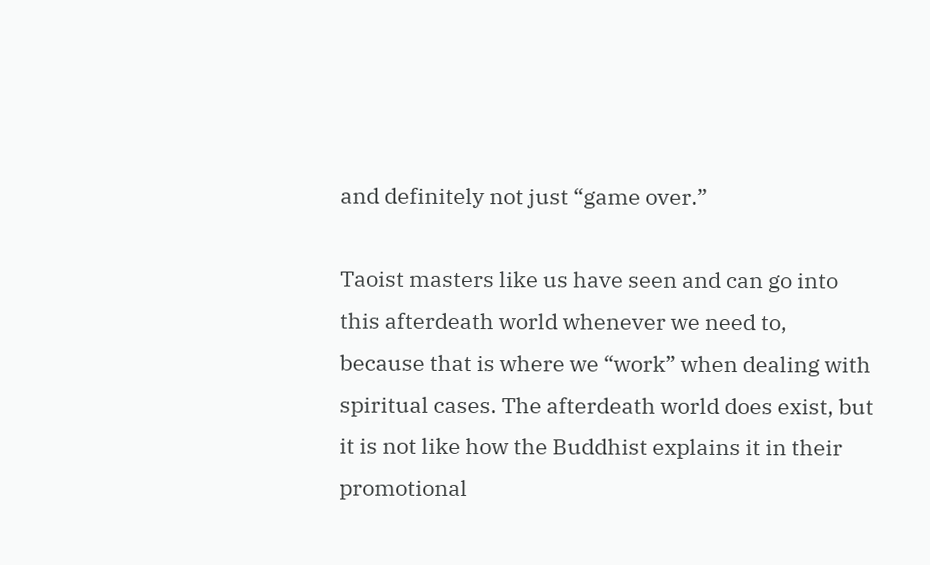and definitely not just “game over.”

Taoist masters like us have seen and can go into this afterdeath world whenever we need to, because that is where we “work” when dealing with spiritual cases. The afterdeath world does exist, but it is not like how the Buddhist explains it in their promotional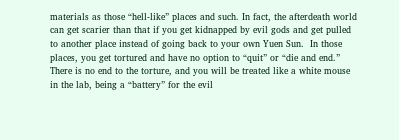materials as those “hell-like” places and such. In fact, the afterdeath world can get scarier than that if you get kidnapped by evil gods and get pulled to another place instead of going back to your own Yuen Sun.  In those places, you get tortured and have no option to “quit” or “die and end.” There is no end to the torture, and you will be treated like a white mouse in the lab, being a “battery” for the evil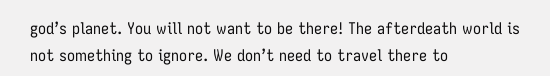god’s planet. You will not want to be there! The afterdeath world is not something to ignore. We don’t need to travel there to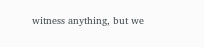witness anything, but we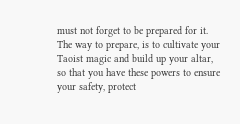must not forget to be prepared for it. The way to prepare, is to cultivate your Taoist magic and build up your altar, so that you have these powers to ensure your safety, protect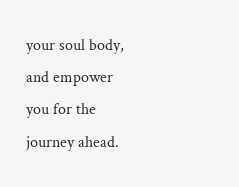your soul body, and empower you for the journey ahead.